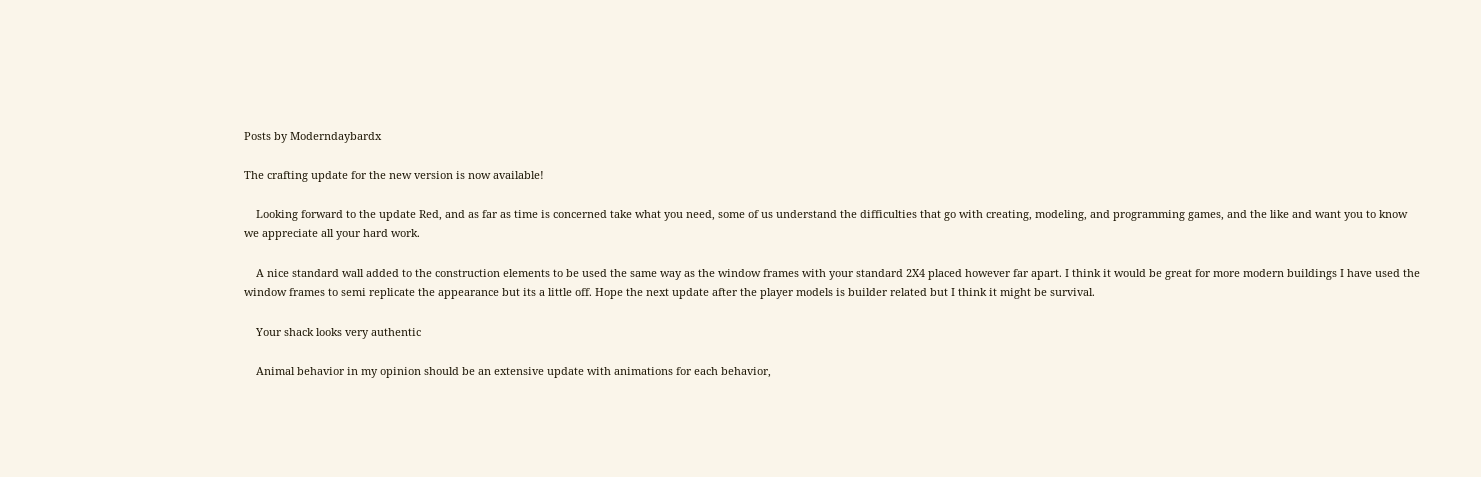Posts by Moderndaybardx

The crafting update for the new version is now available!

    Looking forward to the update Red, and as far as time is concerned take what you need, some of us understand the difficulties that go with creating, modeling, and programming games, and the like and want you to know we appreciate all your hard work.

    A nice standard wall added to the construction elements to be used the same way as the window frames with your standard 2X4 placed however far apart. I think it would be great for more modern buildings I have used the window frames to semi replicate the appearance but its a little off. Hope the next update after the player models is builder related but I think it might be survival.

    Your shack looks very authentic

    Animal behavior in my opinion should be an extensive update with animations for each behavior,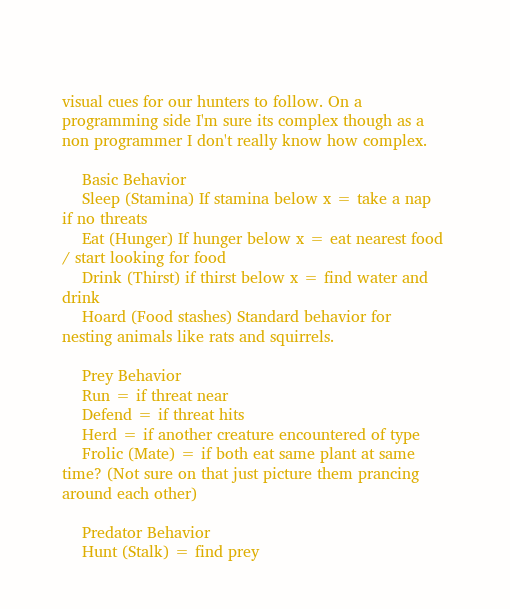visual cues for our hunters to follow. On a programming side I'm sure its complex though as a non programmer I don't really know how complex.

    Basic Behavior
    Sleep (Stamina) If stamina below x = take a nap if no threats
    Eat (Hunger) If hunger below x = eat nearest food / start looking for food
    Drink (Thirst) if thirst below x = find water and drink
    Hoard (Food stashes) Standard behavior for nesting animals like rats and squirrels.

    Prey Behavior
    Run = if threat near
    Defend = if threat hits
    Herd = if another creature encountered of type
    Frolic (Mate) = if both eat same plant at same time? (Not sure on that just picture them prancing around each other)

    Predator Behavior
    Hunt (Stalk) = find prey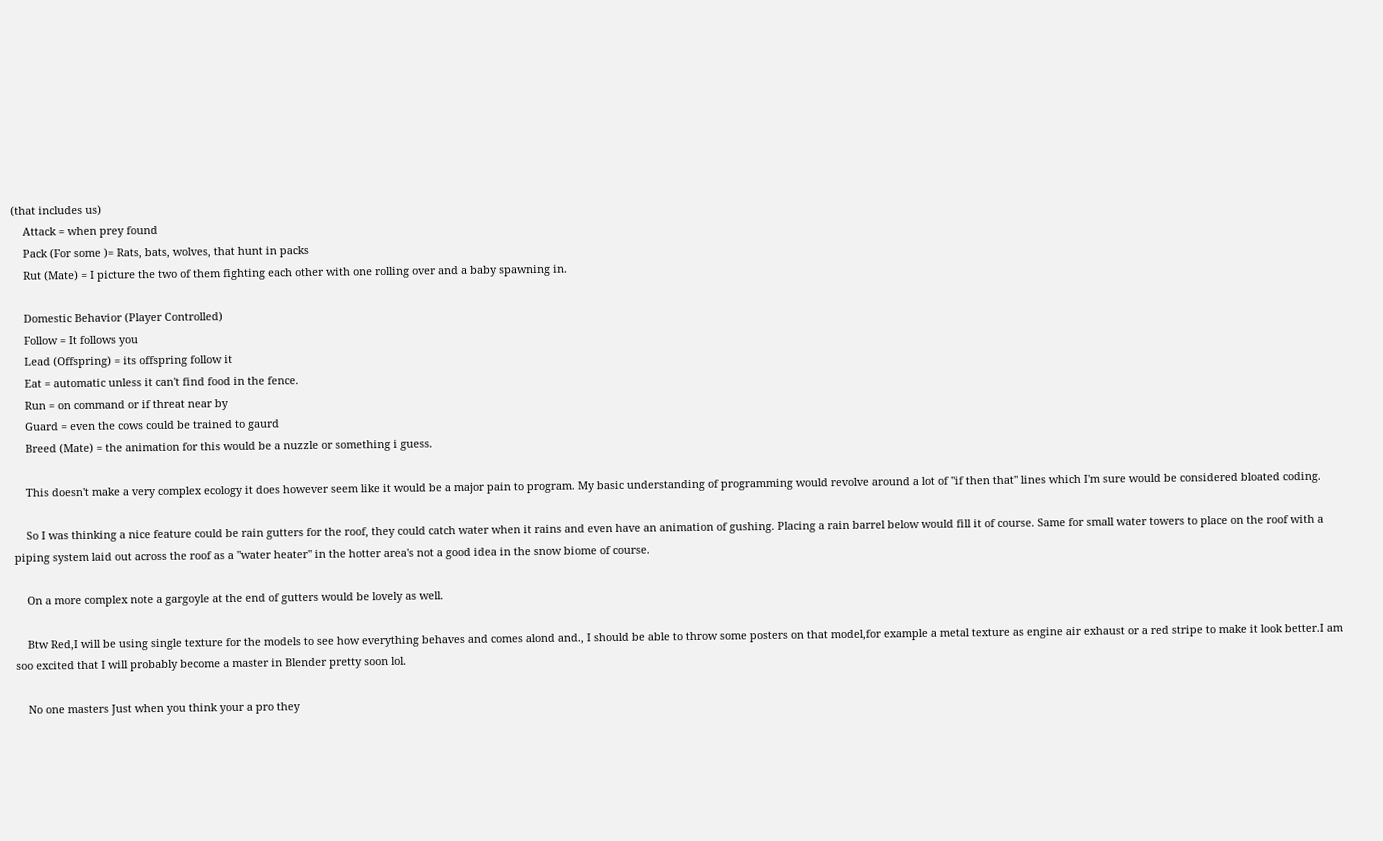(that includes us)
    Attack = when prey found
    Pack (For some )= Rats, bats, wolves, that hunt in packs
    Rut (Mate) = I picture the two of them fighting each other with one rolling over and a baby spawning in.

    Domestic Behavior (Player Controlled)
    Follow = It follows you
    Lead (Offspring) = its offspring follow it
    Eat = automatic unless it can't find food in the fence.
    Run = on command or if threat near by
    Guard = even the cows could be trained to gaurd
    Breed (Mate) = the animation for this would be a nuzzle or something i guess.

    This doesn't make a very complex ecology it does however seem like it would be a major pain to program. My basic understanding of programming would revolve around a lot of "if then that" lines which I'm sure would be considered bloated coding.

    So I was thinking a nice feature could be rain gutters for the roof, they could catch water when it rains and even have an animation of gushing. Placing a rain barrel below would fill it of course. Same for small water towers to place on the roof with a piping system laid out across the roof as a "water heater" in the hotter area's not a good idea in the snow biome of course.

    On a more complex note a gargoyle at the end of gutters would be lovely as well.

    Btw Red,I will be using single texture for the models to see how everything behaves and comes alond and., I should be able to throw some posters on that model,for example a metal texture as engine air exhaust or a red stripe to make it look better.I am soo excited that I will probably become a master in Blender pretty soon lol.

    No one masters Just when you think your a pro they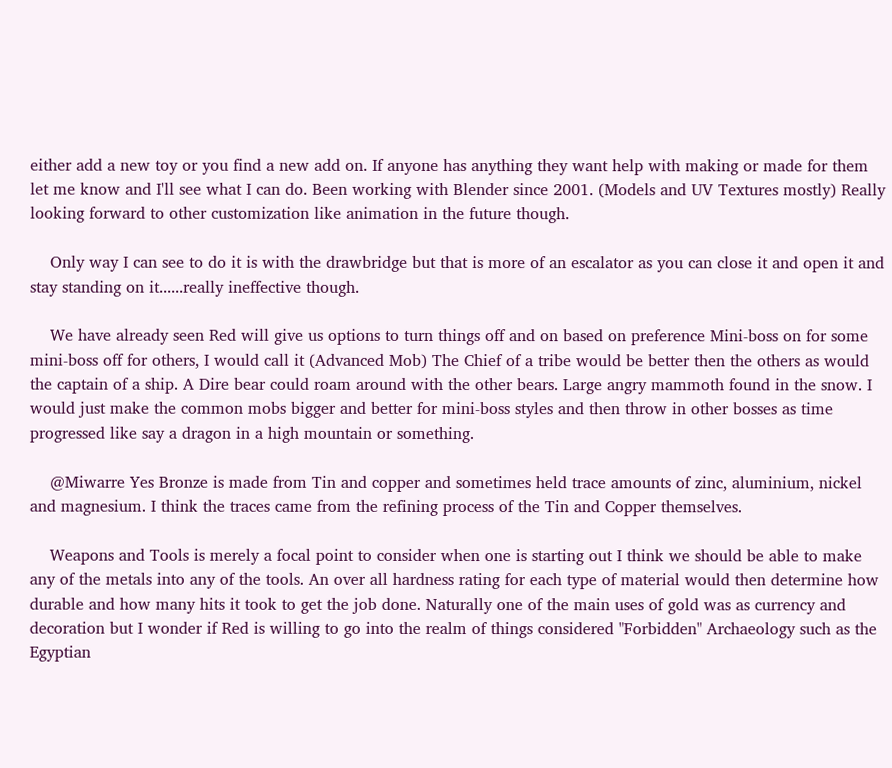either add a new toy or you find a new add on. If anyone has anything they want help with making or made for them let me know and I'll see what I can do. Been working with Blender since 2001. (Models and UV Textures mostly) Really looking forward to other customization like animation in the future though.

    Only way I can see to do it is with the drawbridge but that is more of an escalator as you can close it and open it and stay standing on it......really ineffective though.

    We have already seen Red will give us options to turn things off and on based on preference Mini-boss on for some mini-boss off for others, I would call it (Advanced Mob) The Chief of a tribe would be better then the others as would the captain of a ship. A Dire bear could roam around with the other bears. Large angry mammoth found in the snow. I would just make the common mobs bigger and better for mini-boss styles and then throw in other bosses as time progressed like say a dragon in a high mountain or something.

    @Miwarre Yes Bronze is made from Tin and copper and sometimes held trace amounts of zinc, aluminium, nickel and magnesium. I think the traces came from the refining process of the Tin and Copper themselves.

    Weapons and Tools is merely a focal point to consider when one is starting out I think we should be able to make any of the metals into any of the tools. An over all hardness rating for each type of material would then determine how durable and how many hits it took to get the job done. Naturally one of the main uses of gold was as currency and decoration but I wonder if Red is willing to go into the realm of things considered "Forbidden" Archaeology such as the Egyptian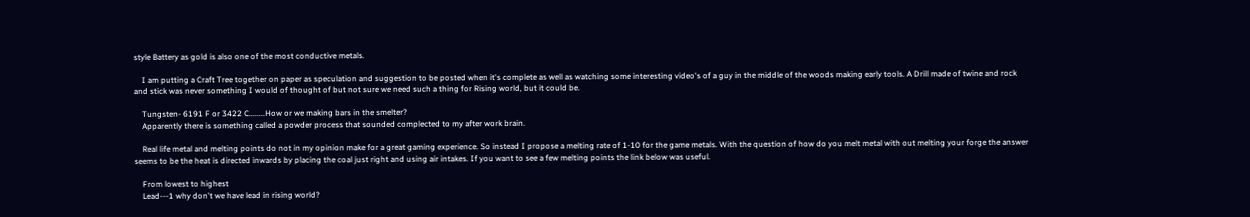style Battery as gold is also one of the most conductive metals.

    I am putting a Craft Tree together on paper as speculation and suggestion to be posted when it's complete as well as watching some interesting video's of a guy in the middle of the woods making early tools. A Drill made of twine and rock and stick was never something I would of thought of but not sure we need such a thing for Rising world, but it could be.

    Tungsten- 6191 F or 3422 C........How or we making bars in the smelter?
    Apparently there is something called a powder process that sounded complected to my after work brain.

    Real life metal and melting points do not in my opinion make for a great gaming experience. So instead I propose a melting rate of 1-10 for the game metals. With the question of how do you melt metal with out melting your forge the answer seems to be the heat is directed inwards by placing the coal just right and using air intakes. If you want to see a few melting points the link below was useful.

    From lowest to highest
    Lead---1 why don't we have lead in rising world?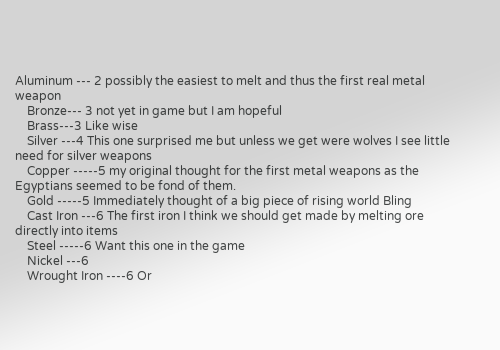Aluminum --- 2 possibly the easiest to melt and thus the first real metal weapon
    Bronze--- 3 not yet in game but I am hopeful
    Brass---3 Like wise
    Silver ---4 This one surprised me but unless we get were wolves I see little need for silver weapons
    Copper -----5 my original thought for the first metal weapons as the Egyptians seemed to be fond of them.
    Gold -----5 Immediately thought of a big piece of rising world Bling
    Cast Iron ---6 The first iron I think we should get made by melting ore directly into items
    Steel -----6 Want this one in the game
    Nickel ---6
    Wrought Iron ----6 Or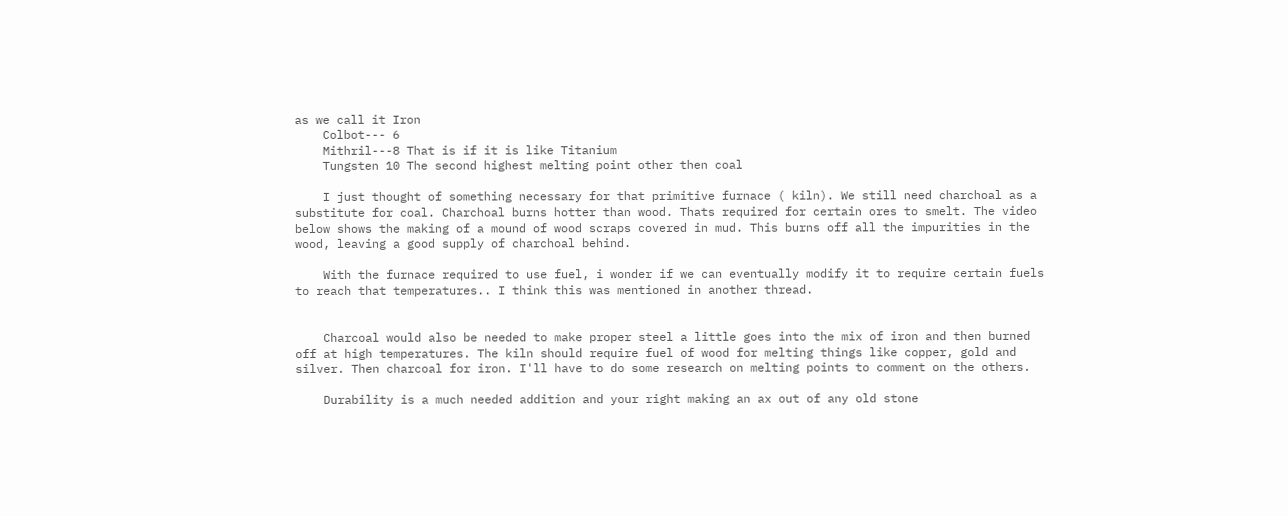as we call it Iron
    Colbot--- 6
    Mithril---8 That is if it is like Titanium
    Tungsten 10 The second highest melting point other then coal

    I just thought of something necessary for that primitive furnace ( kiln). We still need charchoal as a substitute for coal. Charchoal burns hotter than wood. Thats required for certain ores to smelt. The video below shows the making of a mound of wood scraps covered in mud. This burns off all the impurities in the wood, leaving a good supply of charchoal behind.

    With the furnace required to use fuel, i wonder if we can eventually modify it to require certain fuels to reach that temperatures.. I think this was mentioned in another thread.


    Charcoal would also be needed to make proper steel a little goes into the mix of iron and then burned off at high temperatures. The kiln should require fuel of wood for melting things like copper, gold and silver. Then charcoal for iron. I'll have to do some research on melting points to comment on the others.

    Durability is a much needed addition and your right making an ax out of any old stone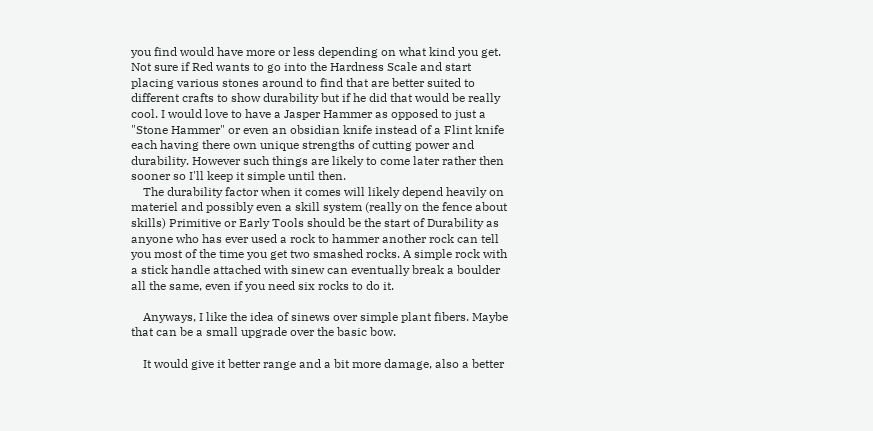you find would have more or less depending on what kind you get. Not sure if Red wants to go into the Hardness Scale and start placing various stones around to find that are better suited to different crafts to show durability but if he did that would be really cool. I would love to have a Jasper Hammer as opposed to just a "Stone Hammer" or even an obsidian knife instead of a Flint knife each having there own unique strengths of cutting power and durability. However such things are likely to come later rather then sooner so I'll keep it simple until then.
    The durability factor when it comes will likely depend heavily on materiel and possibly even a skill system (really on the fence about skills) Primitive or Early Tools should be the start of Durability as anyone who has ever used a rock to hammer another rock can tell you most of the time you get two smashed rocks. A simple rock with a stick handle attached with sinew can eventually break a boulder all the same, even if you need six rocks to do it.

    Anyways, I like the idea of sinews over simple plant fibers. Maybe that can be a small upgrade over the basic bow.

    It would give it better range and a bit more damage, also a better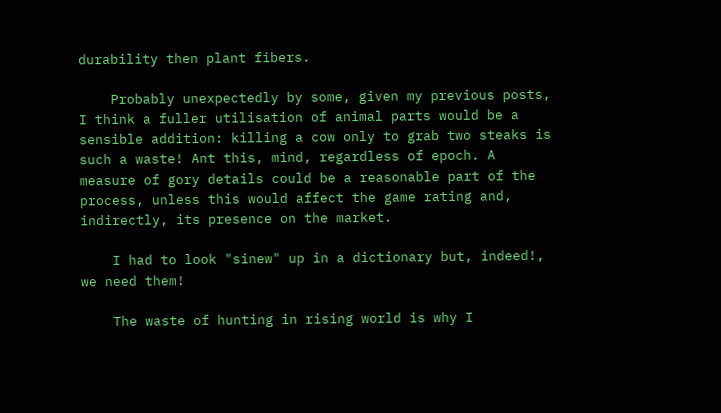durability then plant fibers.

    Probably unexpectedly by some, given my previous posts, I think a fuller utilisation of animal parts would be a sensible addition: killing a cow only to grab two steaks is such a waste! Ant this, mind, regardless of epoch. A measure of gory details could be a reasonable part of the process, unless this would affect the game rating and, indirectly, its presence on the market.

    I had to look "sinew" up in a dictionary but, indeed!, we need them!

    The waste of hunting in rising world is why I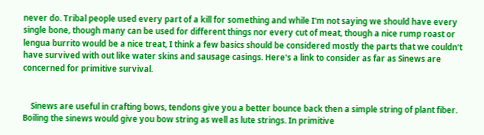never do. Tribal people used every part of a kill for something and while I'm not saying we should have every single bone, though many can be used for different things nor every cut of meat, though a nice rump roast or lengua burrito would be a nice treat, I think a few basics should be considered mostly the parts that we couldn't have survived with out like water skins and sausage casings. Here's a link to consider as far as Sinews are concerned for primitive survival.


    Sinews are useful in crafting bows, tendons give you a better bounce back then a simple string of plant fiber. Boiling the sinews would give you bow string as well as lute strings. In primitive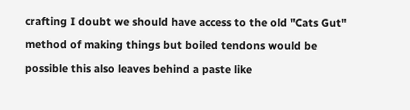crafting I doubt we should have access to the old "Cats Gut" method of making things but boiled tendons would be possible this also leaves behind a paste like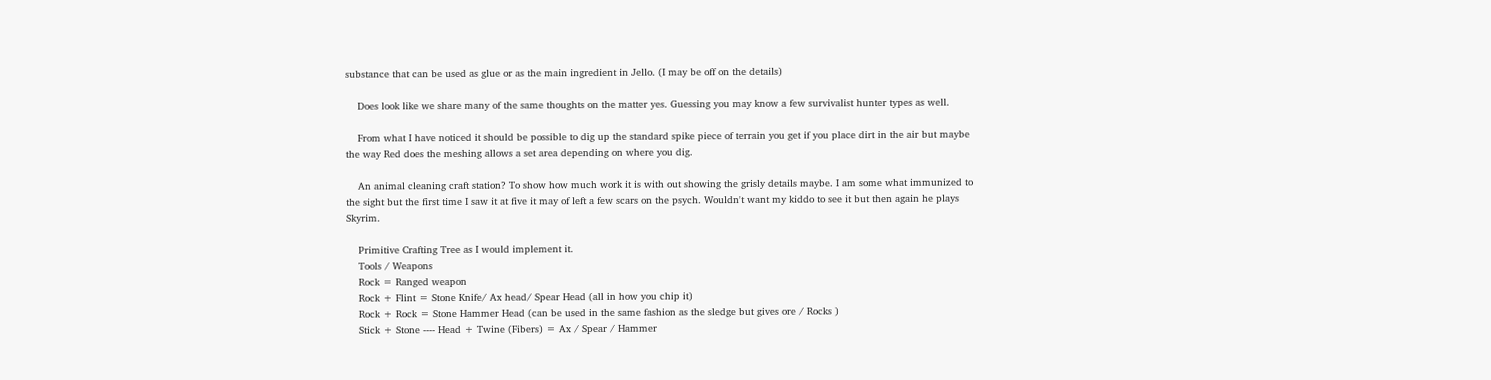substance that can be used as glue or as the main ingredient in Jello. (I may be off on the details)

    Does look like we share many of the same thoughts on the matter yes. Guessing you may know a few survivalist hunter types as well.

    From what I have noticed it should be possible to dig up the standard spike piece of terrain you get if you place dirt in the air but maybe the way Red does the meshing allows a set area depending on where you dig.

    An animal cleaning craft station? To show how much work it is with out showing the grisly details maybe. I am some what immunized to the sight but the first time I saw it at five it may of left a few scars on the psych. Wouldn't want my kiddo to see it but then again he plays Skyrim.

    Primitive Crafting Tree as I would implement it.
    Tools / Weapons
    Rock = Ranged weapon
    Rock + Flint = Stone Knife/ Ax head/ Spear Head (all in how you chip it)
    Rock + Rock = Stone Hammer Head (can be used in the same fashion as the sledge but gives ore / Rocks )
    Stick + Stone ---- Head + Twine (Fibers) = Ax / Spear / Hammer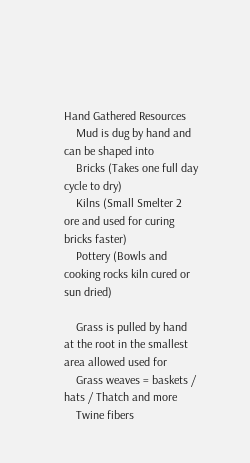Hand Gathered Resources
    Mud is dug by hand and can be shaped into
    Bricks (Takes one full day cycle to dry)
    Kilns (Small Smelter 2 ore and used for curing bricks faster)
    Pottery (Bowls and cooking rocks kiln cured or sun dried)

    Grass is pulled by hand at the root in the smallest area allowed used for
    Grass weaves = baskets / hats / Thatch and more
    Twine fibers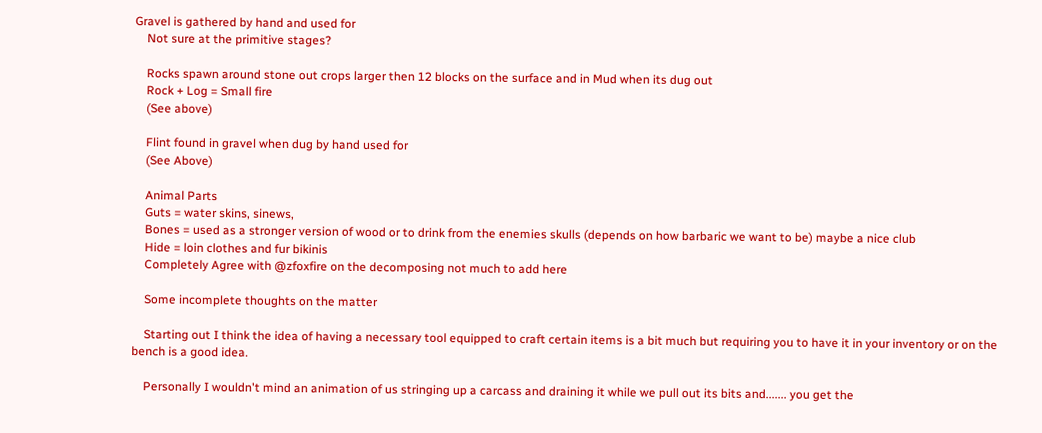Gravel is gathered by hand and used for
    Not sure at the primitive stages?

    Rocks spawn around stone out crops larger then 12 blocks on the surface and in Mud when its dug out
    Rock + Log = Small fire
    (See above)

    Flint found in gravel when dug by hand used for
    (See Above)

    Animal Parts
    Guts = water skins, sinews,
    Bones = used as a stronger version of wood or to drink from the enemies skulls (depends on how barbaric we want to be) maybe a nice club
    Hide = loin clothes and fur bikinis
    Completely Agree with @zfoxfire on the decomposing not much to add here

    Some incomplete thoughts on the matter

    Starting out I think the idea of having a necessary tool equipped to craft certain items is a bit much but requiring you to have it in your inventory or on the bench is a good idea.

    Personally I wouldn't mind an animation of us stringing up a carcass and draining it while we pull out its bits and....... you get the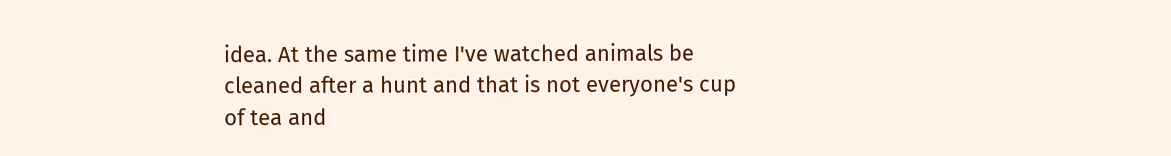idea. At the same time I've watched animals be cleaned after a hunt and that is not everyone's cup of tea and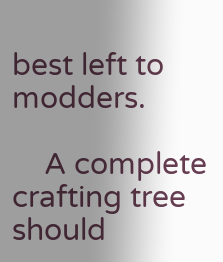best left to modders.

    A complete crafting tree should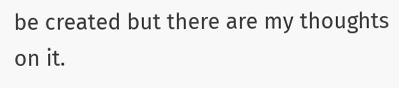be created but there are my thoughts on it.